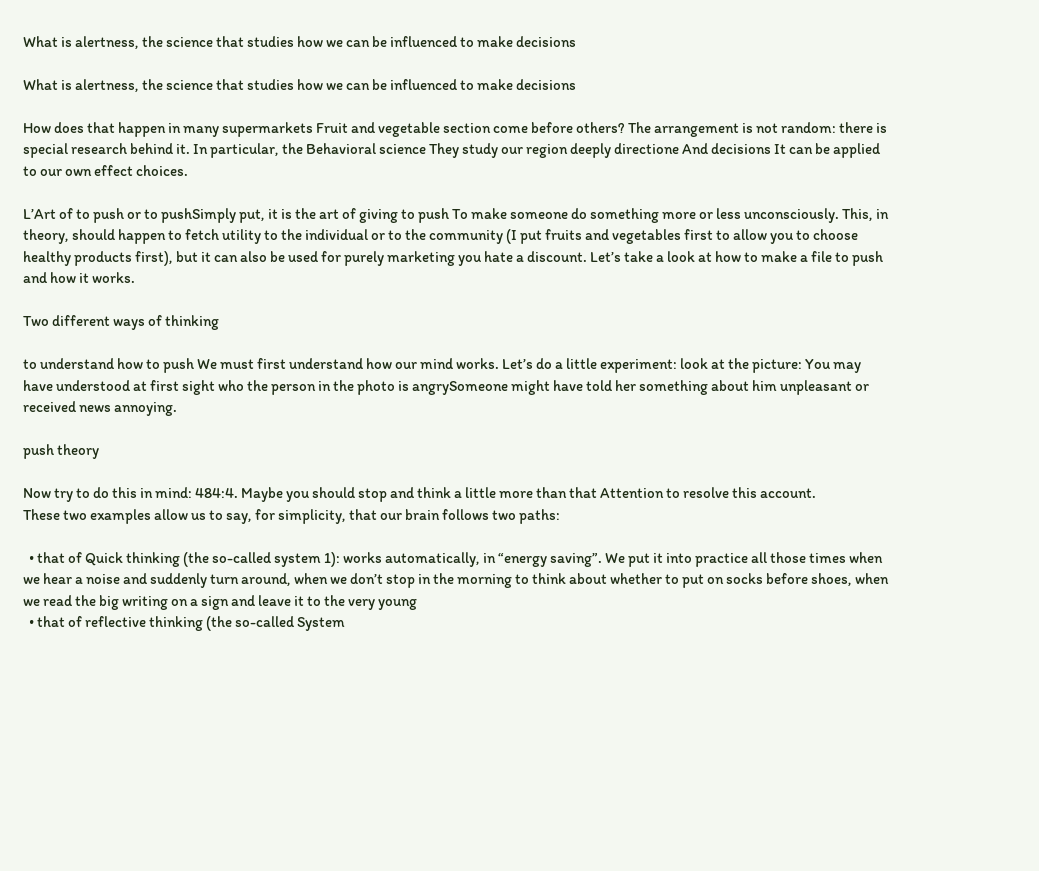What is alertness, the science that studies how we can be influenced to make decisions

What is alertness, the science that studies how we can be influenced to make decisions

How does that happen in many supermarkets Fruit and vegetable section come before others? The arrangement is not random: there is special research behind it. In particular, the Behavioral science They study our region deeply directione And decisions It can be applied to our own effect choices.

L’Art of to push or to pushSimply put, it is the art of giving to push To make someone do something more or less unconsciously. This, in theory, should happen to fetch utility to the individual or to the community (I put fruits and vegetables first to allow you to choose healthy products first), but it can also be used for purely marketing you hate a discount. Let’s take a look at how to make a file to push and how it works.

Two different ways of thinking

to understand how to push We must first understand how our mind works. Let’s do a little experiment: look at the picture: You may have understood at first sight who the person in the photo is angrySomeone might have told her something about him unpleasant or received news annoying.

push theory

Now try to do this in mind: 484:4. Maybe you should stop and think a little more than that Attention to resolve this account.
These two examples allow us to say, for simplicity, that our brain follows two paths:

  • that of Quick thinking (the so-called system 1): works automatically, in “energy saving”. We put it into practice all those times when we hear a noise and suddenly turn around, when we don’t stop in the morning to think about whether to put on socks before shoes, when we read the big writing on a sign and leave it to the very young
  • that of reflective thinking (the so-called System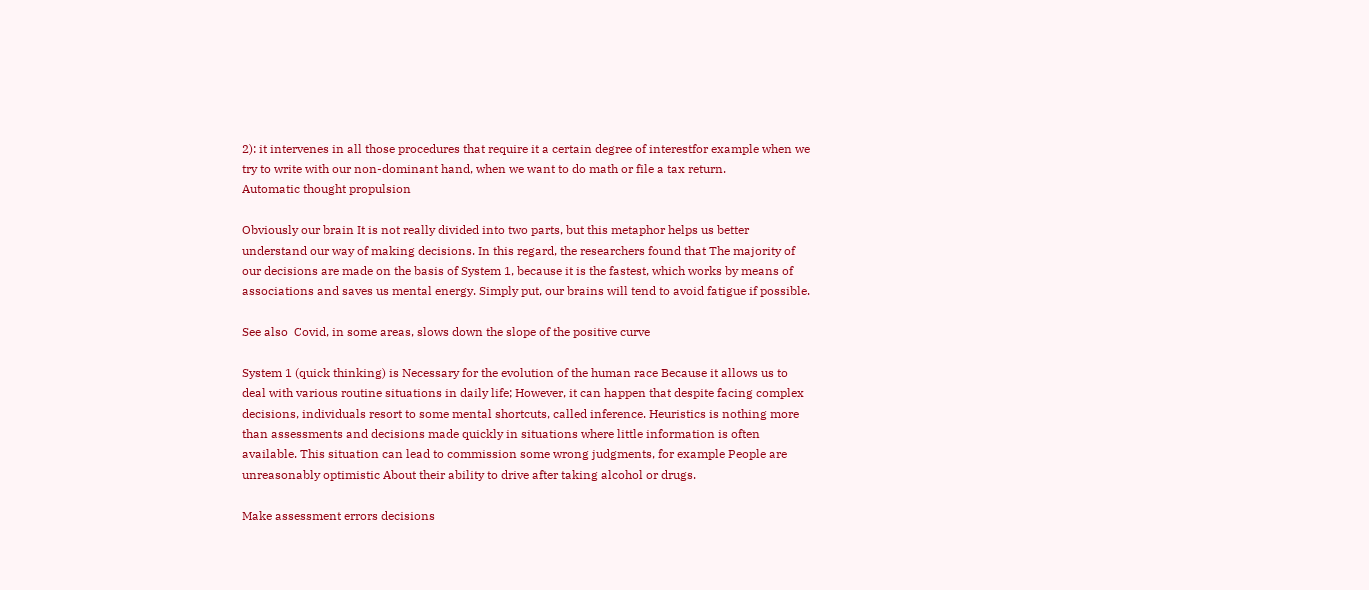2): it intervenes in all those procedures that require it a certain degree of interestfor example when we try to write with our non-dominant hand, when we want to do math or file a tax return.
Automatic thought propulsion

Obviously our brain It is not really divided into two parts, but this metaphor helps us better understand our way of making decisions. In this regard, the researchers found that The majority of our decisions are made on the basis of System 1, because it is the fastest, which works by means of associations and saves us mental energy. Simply put, our brains will tend to avoid fatigue if possible.

See also  Covid, in some areas, slows down the slope of the positive curve

System 1 (quick thinking) is Necessary for the evolution of the human race Because it allows us to deal with various routine situations in daily life; However, it can happen that despite facing complex decisions, individuals resort to some mental shortcuts, called inference. Heuristics is nothing more than assessments and decisions made quickly in situations where little information is often available. This situation can lead to commission some wrong judgments, for example People are unreasonably optimistic About their ability to drive after taking alcohol or drugs.

Make assessment errors decisions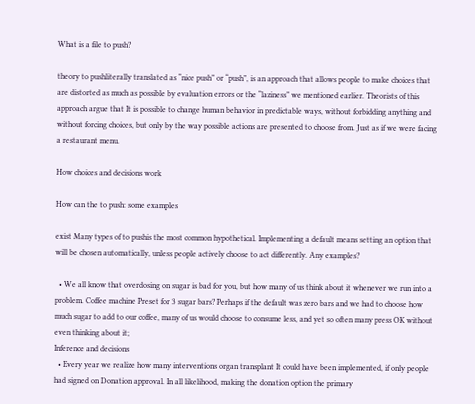What is a file to push?

theory to pushliterally translated as “nice push” or “push”, is an approach that allows people to make choices that are distorted as much as possible by evaluation errors or the “laziness” we mentioned earlier. Theorists of this approach argue that It is possible to change human behavior in predictable ways, without forbidding anything and without forcing choices, but only by the way possible actions are presented to choose from. Just as if we were facing a restaurant menu.

How choices and decisions work

How can the to push: some examples

exist Many types of to pushis the most common hypothetical. Implementing a default means setting an option that will be chosen automatically, unless people actively choose to act differently. Any examples?

  • We all know that overdosing on sugar is bad for you, but how many of us think about it whenever we run into a problem. Coffee machine Preset for 3 sugar bars? Perhaps if the default was zero bars and we had to choose how much sugar to add to our coffee, many of us would choose to consume less, and yet so often many press OK without even thinking about it;
Inference and decisions
  • Every year we realize how many interventions organ transplant It could have been implemented, if only people had signed on Donation approval. In all likelihood, making the donation option the primary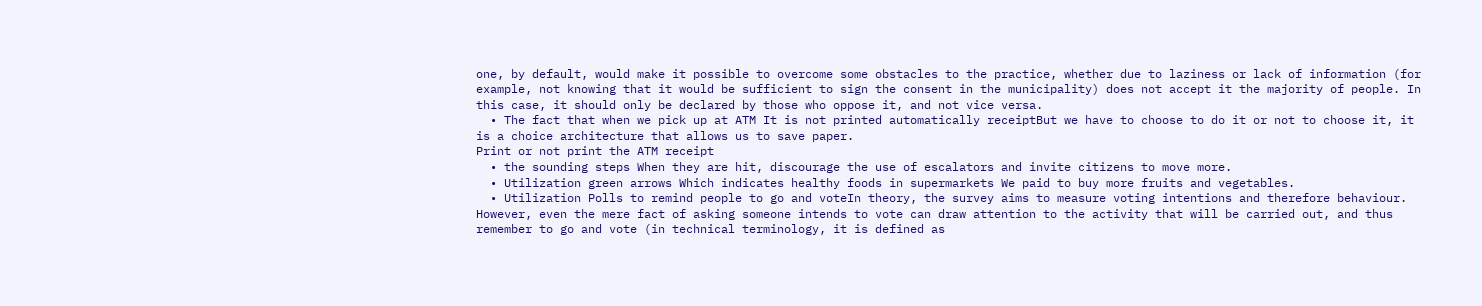one, by default, would make it possible to overcome some obstacles to the practice, whether due to laziness or lack of information (for example, not knowing that it would be sufficient to sign the consent in the municipality) does not accept it the majority of people. In this case, it should only be declared by those who oppose it, and not vice versa.
  • The fact that when we pick up at ATM It is not printed automatically receiptBut we have to choose to do it or not to choose it, it is a choice architecture that allows us to save paper.
Print or not print the ATM receipt
  • the sounding steps When they are hit, discourage the use of escalators and invite citizens to move more.
  • Utilization green arrows Which indicates healthy foods in supermarkets We paid to buy more fruits and vegetables.
  • Utilization Polls to remind people to go and voteIn theory, the survey aims to measure voting intentions and therefore behaviour. However, even the mere fact of asking someone intends to vote can draw attention to the activity that will be carried out, and thus remember to go and vote (in technical terminology, it is defined as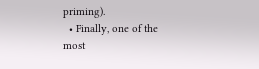priming).
  • Finally, one of the most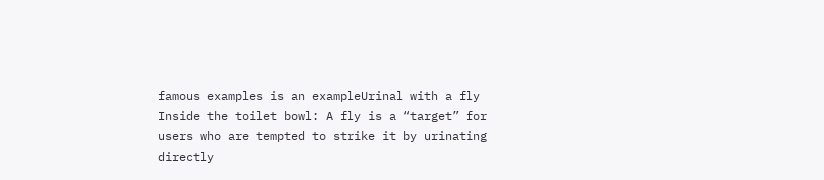famous examples is an exampleUrinal with a fly Inside the toilet bowl: A fly is a “target” for users who are tempted to strike it by urinating directly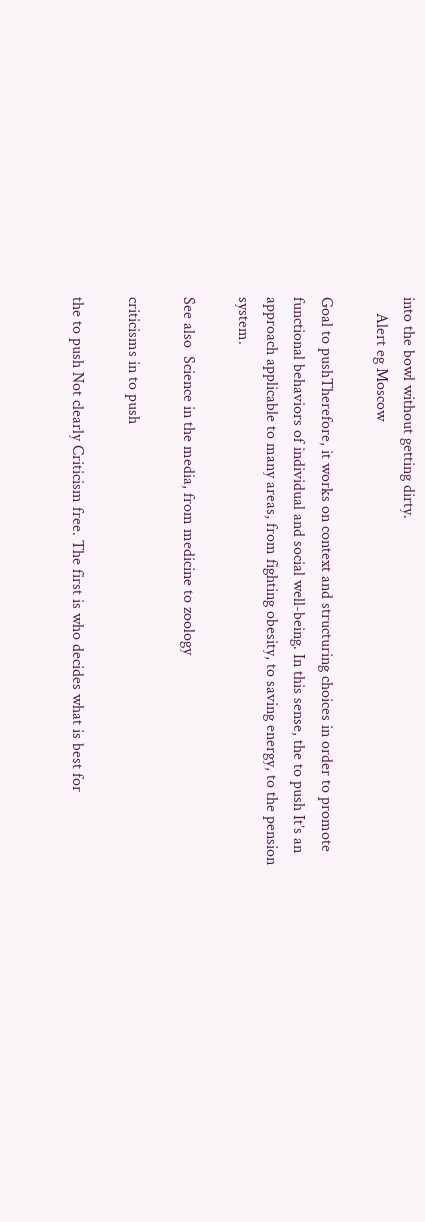into the bowl without getting dirty.
    Alert eg Moscow

Goal to pushTherefore, it works on context and structuring choices in order to promote functional behaviors of individual and social well-being. In this sense, the to push It’s an approach applicable to many areas, from fighting obesity, to saving energy, to the pension system.

See also  Science in the media, from medicine to zoology

criticisms in to push

the to push Not clearly Criticism free. The first is who decides what is best for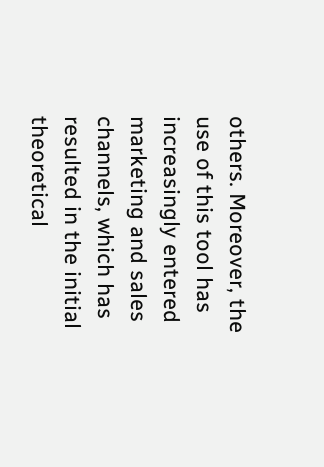others. Moreover, the use of this tool has increasingly entered marketing and sales channels, which has resulted in the initial theoretical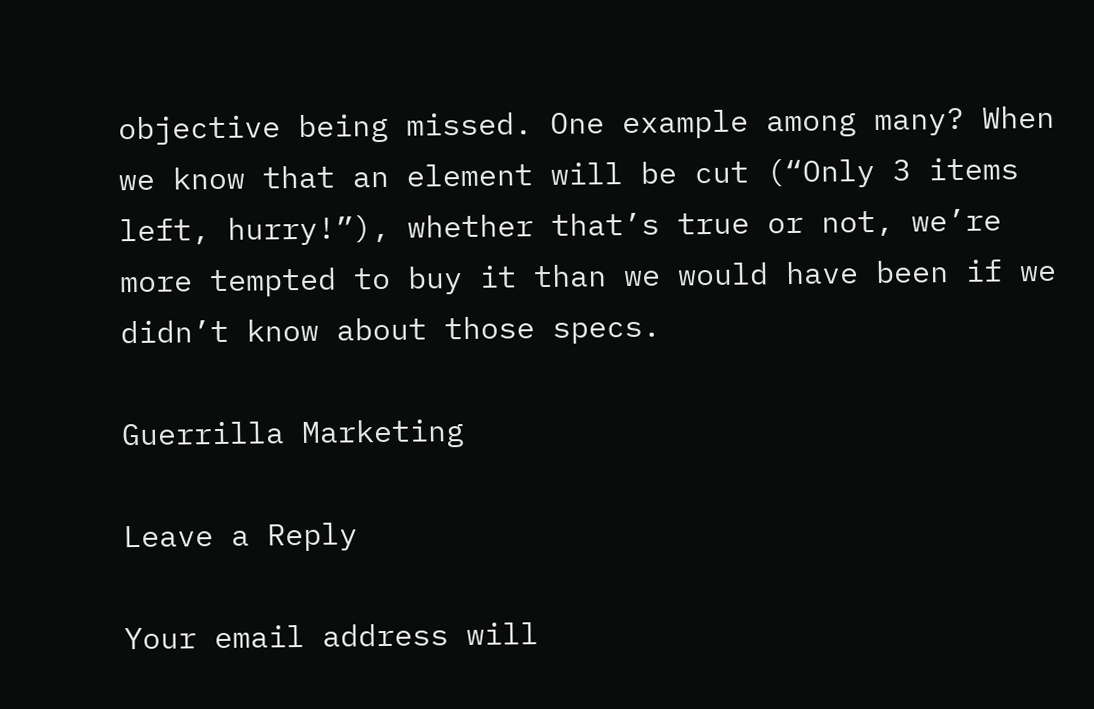objective being missed. One example among many? When we know that an element will be cut (“Only 3 items left, hurry!”), whether that’s true or not, we’re more tempted to buy it than we would have been if we didn’t know about those specs.

Guerrilla Marketing

Leave a Reply

Your email address will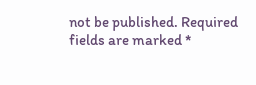not be published. Required fields are marked *